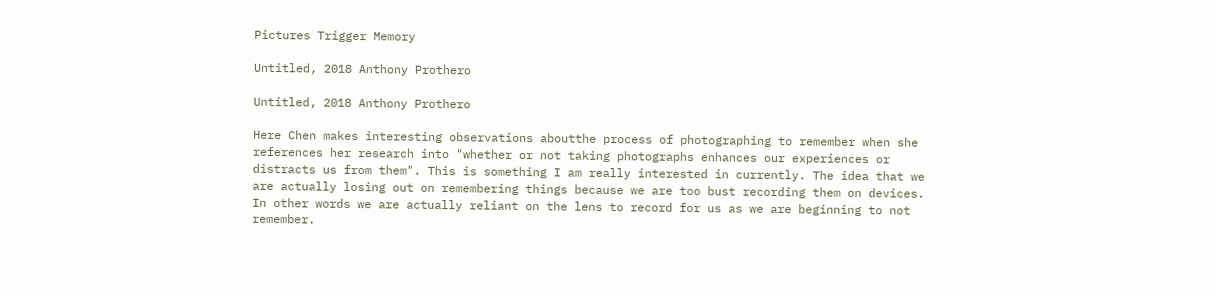Pictures Trigger Memory

Untitled, 2018 Anthony Prothero

Untitled, 2018 Anthony Prothero

Here Chen makes interesting observations aboutthe process of photographing to remember when she references her research into "whether or not taking photographs enhances our experiences or distracts us from them". This is something I am really interested in currently. The idea that we are actually losing out on remembering things because we are too bust recording them on devices. In other words we are actually reliant on the lens to record for us as we are beginning to not remember.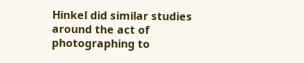Hinkel did similar studies around the act of photographing to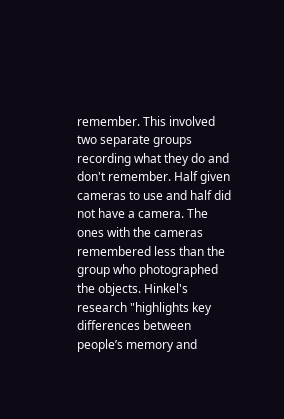remember. This involved two separate groups recording what they do and don't remember. Half given cameras to use and half did not have a camera. The ones with the cameras remembered less than the group who photographed the objects. Hinkel's research "highlights key differences between people’s memory and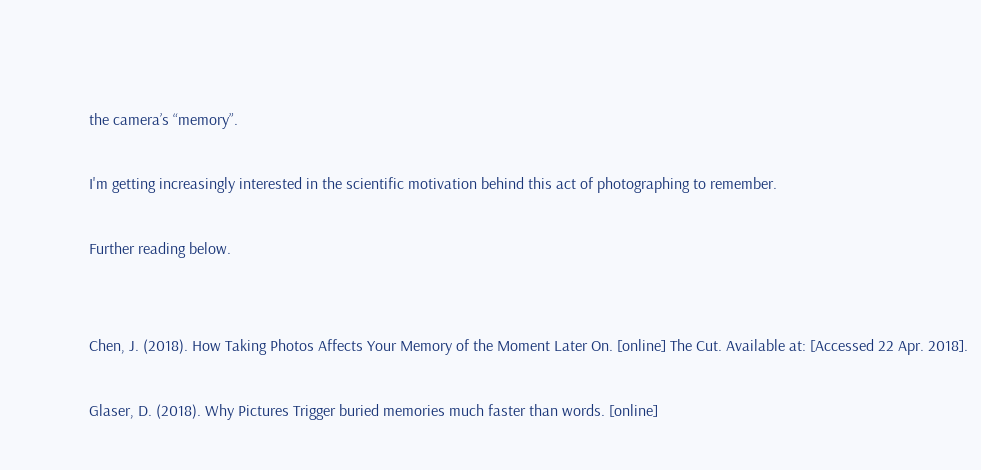the camera’s “memory”.

I'm getting increasingly interested in the scientific motivation behind this act of photographing to remember.

Further reading below.


Chen, J. (2018). How Taking Photos Affects Your Memory of the Moment Later On. [online] The Cut. Available at: [Accessed 22 Apr. 2018].

Glaser, D. (2018). Why Pictures Trigger buried memories much faster than words. [online]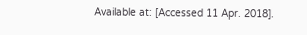Available at: [Accessed 11 Apr. 2018].